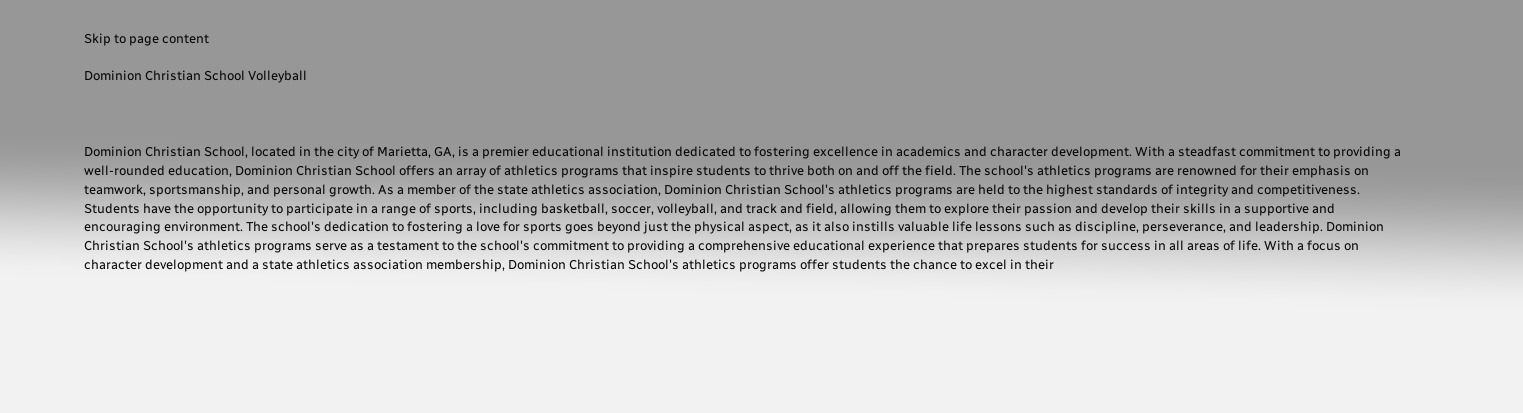Skip to page content

Dominion Christian School Volleyball



Dominion Christian School, located in the city of Marietta, GA, is a premier educational institution dedicated to fostering excellence in academics and character development. With a steadfast commitment to providing a well-rounded education, Dominion Christian School offers an array of athletics programs that inspire students to thrive both on and off the field. The school's athletics programs are renowned for their emphasis on teamwork, sportsmanship, and personal growth. As a member of the state athletics association, Dominion Christian School's athletics programs are held to the highest standards of integrity and competitiveness. Students have the opportunity to participate in a range of sports, including basketball, soccer, volleyball, and track and field, allowing them to explore their passion and develop their skills in a supportive and encouraging environment. The school's dedication to fostering a love for sports goes beyond just the physical aspect, as it also instills valuable life lessons such as discipline, perseverance, and leadership. Dominion Christian School's athletics programs serve as a testament to the school's commitment to providing a comprehensive educational experience that prepares students for success in all areas of life. With a focus on character development and a state athletics association membership, Dominion Christian School's athletics programs offer students the chance to excel in their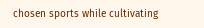chosen sports while cultivating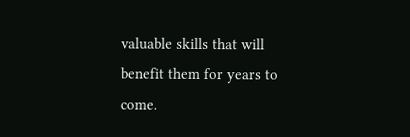valuable skills that will benefit them for years to come.